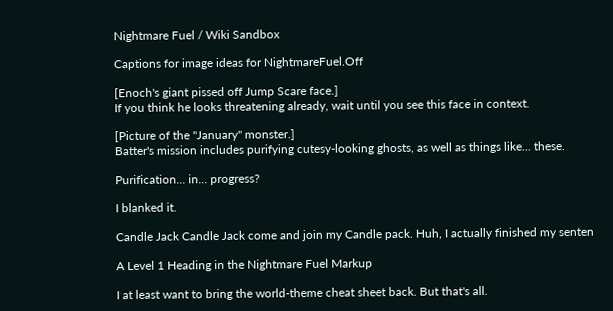Nightmare Fuel / Wiki Sandbox

Captions for image ideas for NightmareFuel.Off

[Enoch's giant pissed off Jump Scare face.]
If you think he looks threatening already, wait until you see this face in context.

[Picture of the "January" monster.]
Batter's mission includes purifying cutesy-looking ghosts, as well as things like... these.

Purification... in... progress?

I blanked it.

Candle Jack Candle Jack come and join my Candle pack. Huh, I actually finished my senten

A Level 1 Heading in the Nightmare Fuel Markup

I at least want to bring the world-theme cheat sheet back. But that's all.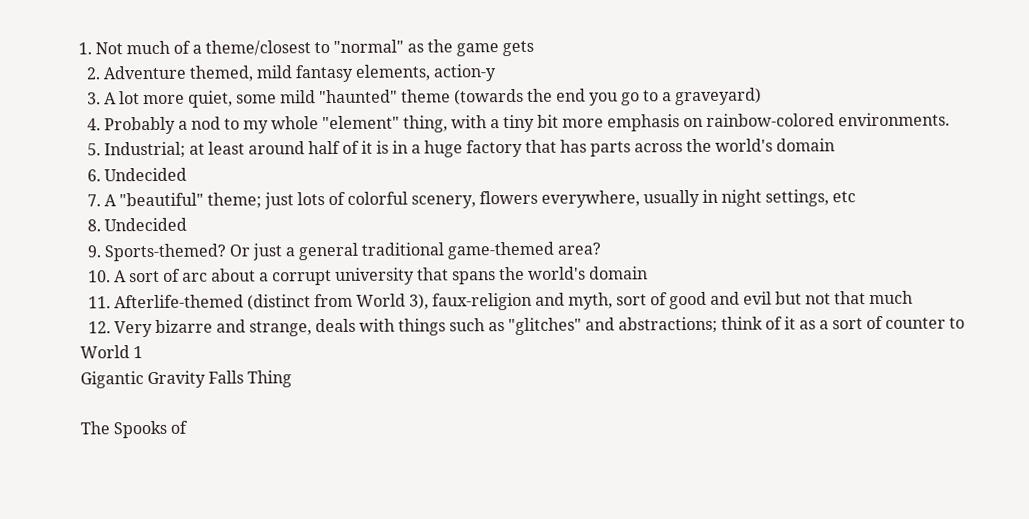1. Not much of a theme/closest to "normal" as the game gets
  2. Adventure themed, mild fantasy elements, action-y
  3. A lot more quiet, some mild "haunted" theme (towards the end you go to a graveyard)
  4. Probably a nod to my whole "element" thing, with a tiny bit more emphasis on rainbow-colored environments.
  5. Industrial; at least around half of it is in a huge factory that has parts across the world's domain
  6. Undecided
  7. A "beautiful" theme; just lots of colorful scenery, flowers everywhere, usually in night settings, etc
  8. Undecided
  9. Sports-themed? Or just a general traditional game-themed area?
  10. A sort of arc about a corrupt university that spans the world's domain
  11. Afterlife-themed (distinct from World 3), faux-religion and myth, sort of good and evil but not that much
  12. Very bizarre and strange, deals with things such as "glitches" and abstractions; think of it as a sort of counter to World 1
Gigantic Gravity Falls Thing

The Spooks of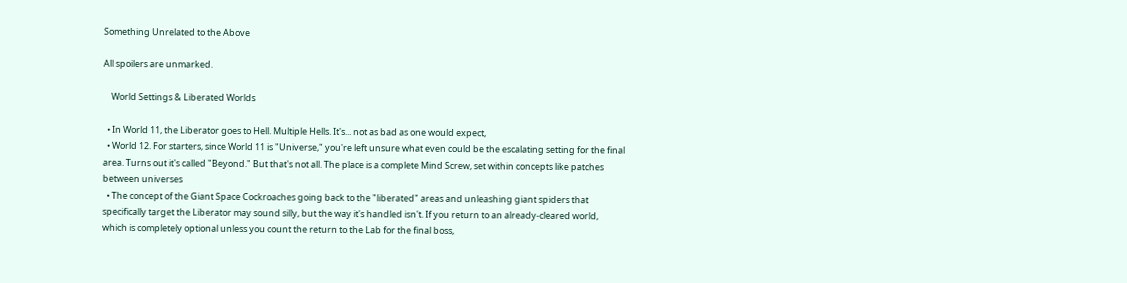Something Unrelated to the Above

All spoilers are unmarked.

    World Settings & Liberated Worlds

  • In World 11, the Liberator goes to Hell. Multiple Hells. It's... not as bad as one would expect,
  • World 12. For starters, since World 11 is "Universe," you're left unsure what even could be the escalating setting for the final area. Turns out it's called "Beyond." But that's not all. The place is a complete Mind Screw, set within concepts like patches between universes
  • The concept of the Giant Space Cockroaches going back to the "liberated" areas and unleashing giant spiders that specifically target the Liberator may sound silly, but the way it's handled isn't. If you return to an already-cleared world, which is completely optional unless you count the return to the Lab for the final boss,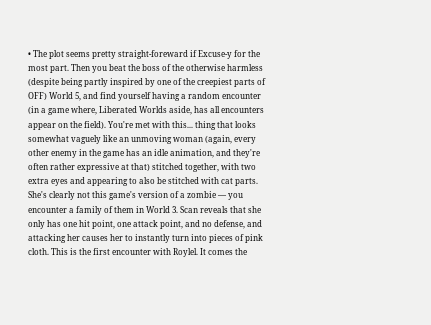• The plot seems pretty straight-foreward if Excuse-y for the most part. Then you beat the boss of the otherwise harmless (despite being partly inspired by one of the creepiest parts of OFF) World 5, and find yourself having a random encounter (in a game where, Liberated Worlds aside, has all encounters appear on the field). You're met with this... thing that looks somewhat vaguely like an unmoving woman (again, every other enemy in the game has an idle animation, and they're often rather expressive at that) stitched together, with two extra eyes and appearing to also be stitched with cat parts. She's clearly not this game's version of a zombie — you encounter a family of them in World 3. Scan reveals that she only has one hit point, one attack point, and no defense, and attacking her causes her to instantly turn into pieces of pink cloth. This is the first encounter with Roylel. It comes the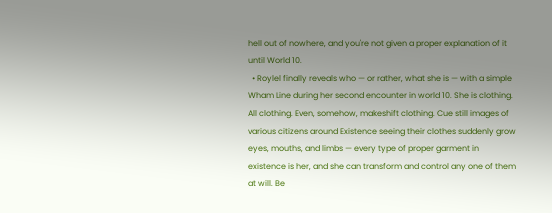hell out of nowhere, and you're not given a proper explanation of it until World 10.
  • Roylel finally reveals who — or rather, what she is — with a simple Wham Line during her second encounter in world 10. She is clothing. All clothing. Even, somehow, makeshift clothing. Cue still images of various citizens around Existence seeing their clothes suddenly grow eyes, mouths, and limbs — every type of proper garment in existence is her, and she can transform and control any one of them at will. Be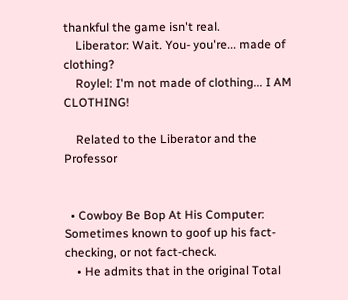thankful the game isn't real.
    Liberator: Wait. You- you're... made of clothing?
    Roylel: I'm not made of clothing... I AM CLOTHING!

    Related to the Liberator and the Professor


  • Cowboy Be Bop At His Computer: Sometimes known to goof up his fact-checking, or not fact-check.
    • He admits that in the original Total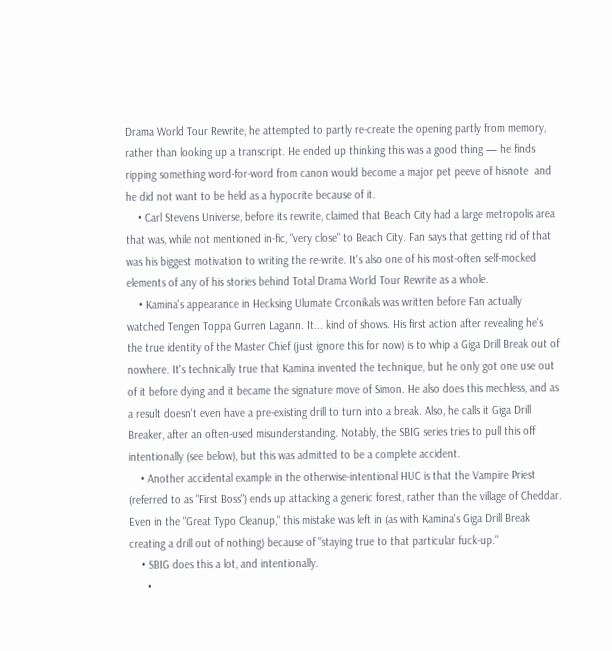Drama World Tour Rewrite, he attempted to partly re-create the opening partly from memory, rather than looking up a transcript. He ended up thinking this was a good thing — he finds ripping something word-for-word from canon would become a major pet peeve of hisnote  and he did not want to be held as a hypocrite because of it.
    • Carl Stevens Universe, before its rewrite, claimed that Beach City had a large metropolis area that was, while not mentioned in-fic, "very close" to Beach City. Fan says that getting rid of that was his biggest motivation to writing the re-write. It's also one of his most-often self-mocked elements of any of his stories behind Total Drama World Tour Rewrite as a whole.
    • Kamina's appearance in Hecksing Ulumate Crconikals was written before Fan actually watched Tengen Toppa Gurren Lagann. It... kind of shows. His first action after revealing he's the true identity of the Master Chief (just ignore this for now) is to whip a Giga Drill Break out of nowhere. It's technically true that Kamina invented the technique, but he only got one use out of it before dying and it became the signature move of Simon. He also does this mechless, and as a result doesn't even have a pre-existing drill to turn into a break. Also, he calls it Giga Drill Breaker, after an often-used misunderstanding. Notably, the SBIG series tries to pull this off intentionally (see below), but this was admitted to be a complete accident.
    • Another accidental example in the otherwise-intentional HUC is that the Vampire Priest (referred to as "First Boss") ends up attacking a generic forest, rather than the village of Cheddar. Even in the "Great Typo Cleanup," this mistake was left in (as with Kamina's Giga Drill Break creating a drill out of nothing) because of "staying true to that particular fuck-up."
    • SBIG does this a lot, and intentionally.
      •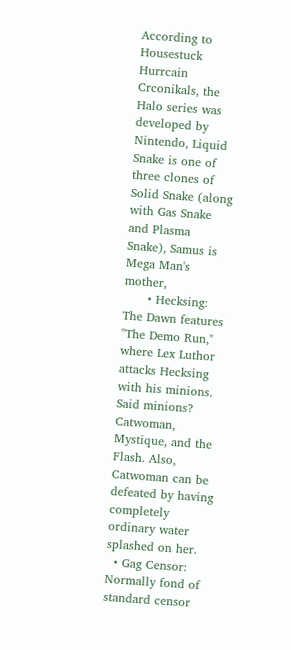According to Housestuck Hurrcain Crconikals, the Halo series was developed by Nintendo, Liquid Snake is one of three clones of Solid Snake (along with Gas Snake and Plasma Snake), Samus is Mega Man's mother,
      • Hecksing: The Dawn features "The Demo Run," where Lex Luthor attacks Hecksing with his minions. Said minions? Catwoman, Mystique, and the Flash. Also, Catwoman can be defeated by having completely ordinary water splashed on her.
  • Gag Censor: Normally fond of standard censor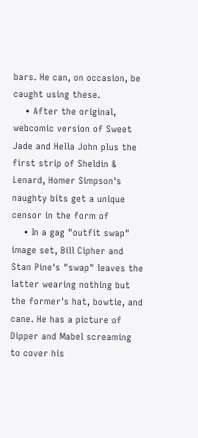bars. He can, on occasion, be caught using these.
    • After the original, webcomic version of Sweet Jade and Hella John plus the first strip of Sheldin & Lenard, Homer Simpson's naughty bits get a unique censor in the form of
    • In a gag "outfit swap" image set, Bill Cipher and Stan Pine's "swap" leaves the latter wearing nothing but the former's hat, bowtie, and cane. He has a picture of Dipper and Mabel screaming to cover his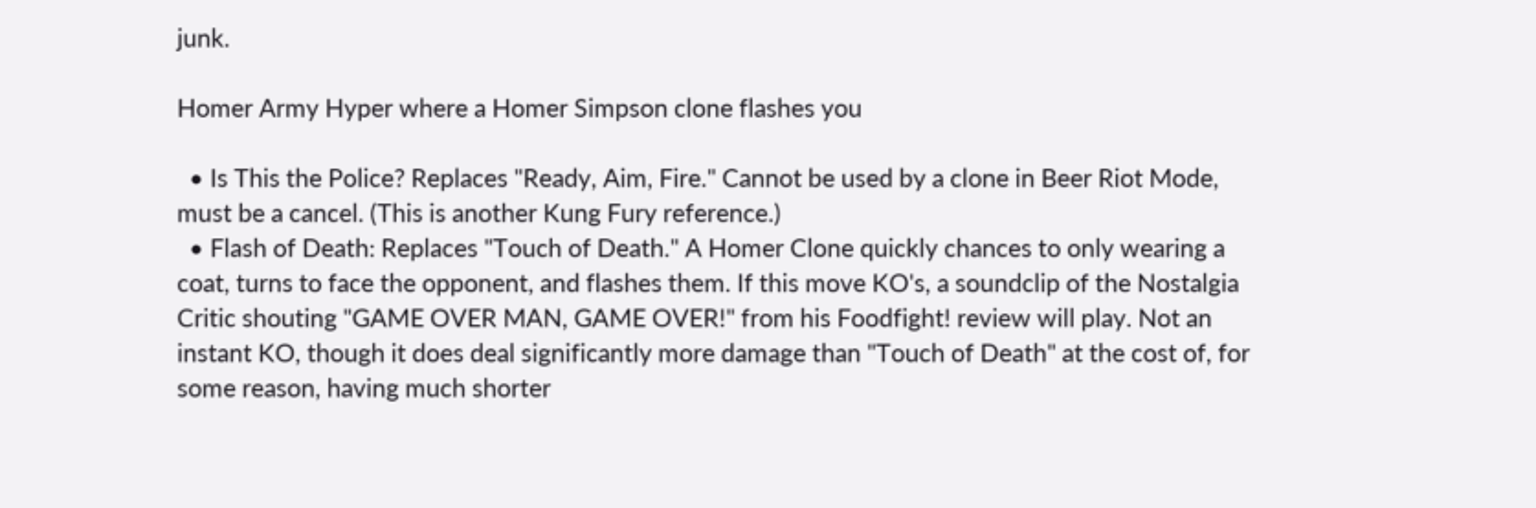junk.

Homer Army Hyper where a Homer Simpson clone flashes you

  • Is This the Police? Replaces "Ready, Aim, Fire." Cannot be used by a clone in Beer Riot Mode, must be a cancel. (This is another Kung Fury reference.)
  • Flash of Death: Replaces "Touch of Death." A Homer Clone quickly chances to only wearing a coat, turns to face the opponent, and flashes them. If this move KO's, a soundclip of the Nostalgia Critic shouting "GAME OVER MAN, GAME OVER!" from his Foodfight! review will play. Not an instant KO, though it does deal significantly more damage than "Touch of Death" at the cost of, for some reason, having much shorter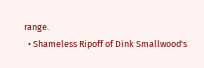range.
  • Shameless Ripoff of Dink Smallwood's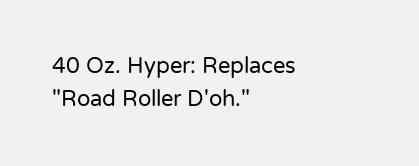40 Oz. Hyper: Replaces "Road Roller D'oh."